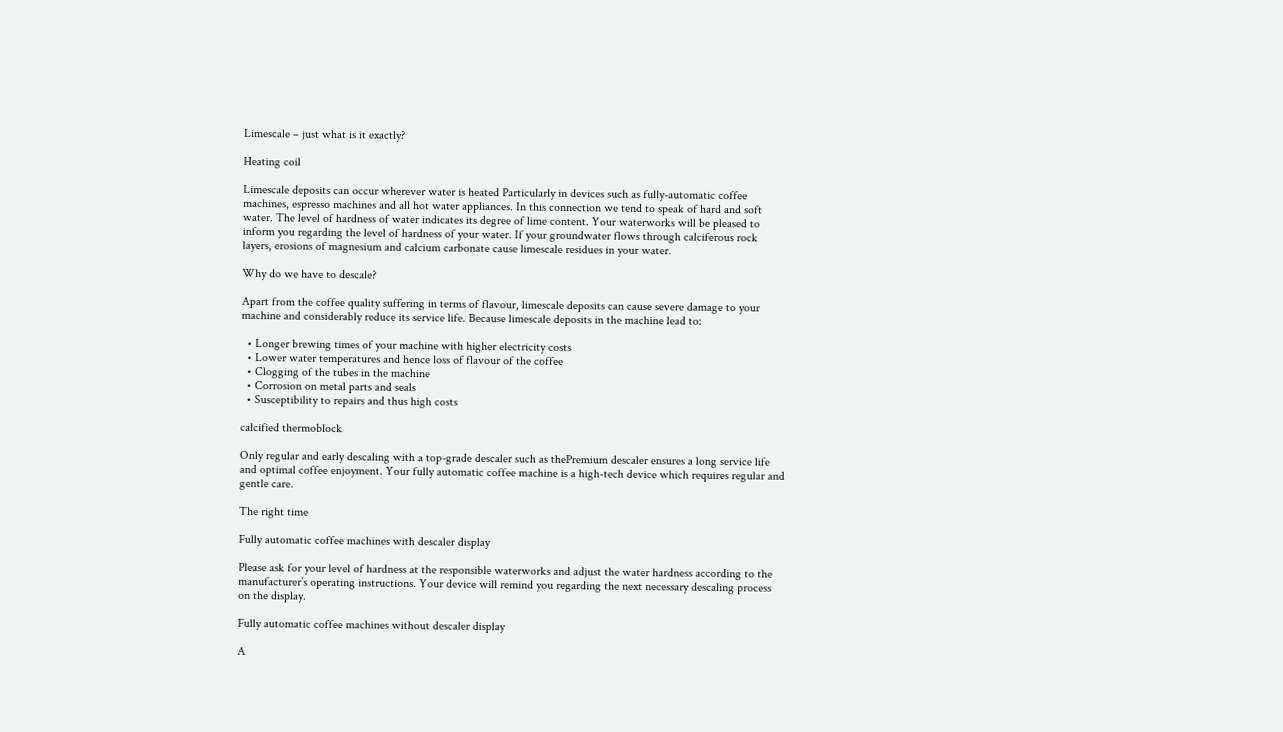Limescale – just what is it exactly?

Heating coil

Limescale deposits can occur wherever water is heated Particularly in devices such as fully-automatic coffee machines, espresso machines and all hot water appliances. In this connection we tend to speak of hard and soft water. The level of hardness of water indicates its degree of lime content. Your waterworks will be pleased to inform you regarding the level of hardness of your water. If your groundwater flows through calciferous rock layers, erosions of magnesium and calcium carbonate cause limescale residues in your water.

Why do we have to descale?

Apart from the coffee quality suffering in terms of flavour, limescale deposits can cause severe damage to your machine and considerably reduce its service life. Because limescale deposits in the machine lead to:

  • Longer brewing times of your machine with higher electricity costs
  • Lower water temperatures and hence loss of flavour of the coffee
  • Clogging of the tubes in the machine
  • Corrosion on metal parts and seals
  • Susceptibility to repairs and thus high costs

calcified thermoblock

Only regular and early descaling with a top-grade descaler such as thePremium descaler ensures a long service life and optimal coffee enjoyment. Your fully automatic coffee machine is a high-tech device which requires regular and gentle care.

The right time

Fully automatic coffee machines with descaler display

Please ask for your level of hardness at the responsible waterworks and adjust the water hardness according to the manufacturer’s operating instructions. Your device will remind you regarding the next necessary descaling process on the display.

Fully automatic coffee machines without descaler display

A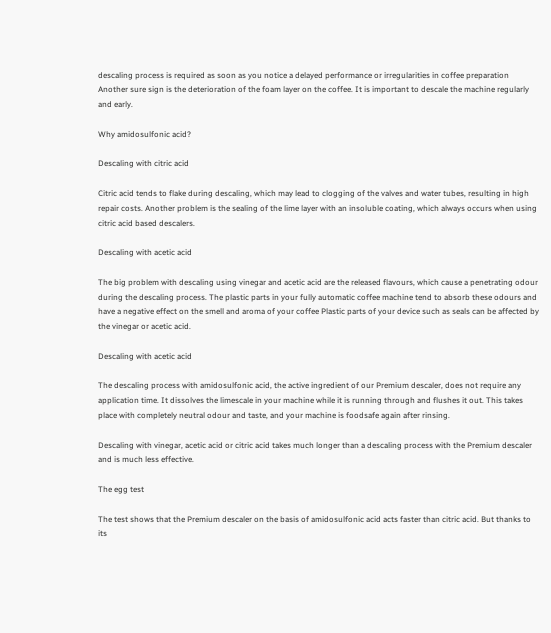descaling process is required as soon as you notice a delayed performance or irregularities in coffee preparation Another sure sign is the deterioration of the foam layer on the coffee. It is important to descale the machine regularly and early.

Why amidosulfonic acid?

Descaling with citric acid

Citric acid tends to flake during descaling, which may lead to clogging of the valves and water tubes, resulting in high repair costs. Another problem is the sealing of the lime layer with an insoluble coating, which always occurs when using citric acid based descalers.

Descaling with acetic acid

The big problem with descaling using vinegar and acetic acid are the released flavours, which cause a penetrating odour during the descaling process. The plastic parts in your fully automatic coffee machine tend to absorb these odours and have a negative effect on the smell and aroma of your coffee Plastic parts of your device such as seals can be affected by the vinegar or acetic acid.

Descaling with acetic acid

The descaling process with amidosulfonic acid, the active ingredient of our Premium descaler, does not require any application time. It dissolves the limescale in your machine while it is running through and flushes it out. This takes place with completely neutral odour and taste, and your machine is foodsafe again after rinsing.

Descaling with vinegar, acetic acid or citric acid takes much longer than a descaling process with the Premium descaler and is much less effective.

The egg test

The test shows that the Premium descaler on the basis of amidosulfonic acid acts faster than citric acid. But thanks to its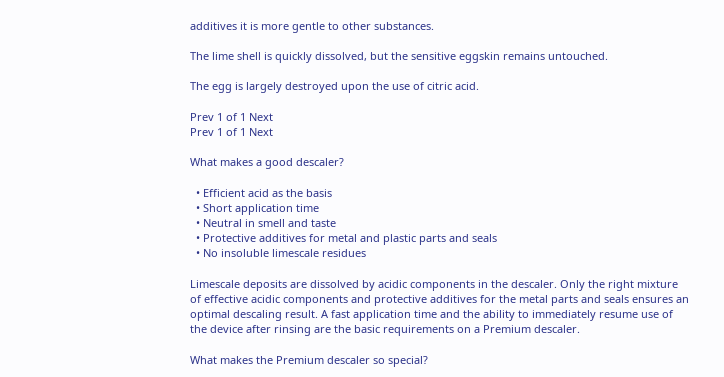additives it is more gentle to other substances.

The lime shell is quickly dissolved, but the sensitive eggskin remains untouched.

The egg is largely destroyed upon the use of citric acid.

Prev 1 of 1 Next
Prev 1 of 1 Next

What makes a good descaler?

  • Efficient acid as the basis
  • Short application time
  • Neutral in smell and taste
  • Protective additives for metal and plastic parts and seals
  • No insoluble limescale residues

Limescale deposits are dissolved by acidic components in the descaler. Only the right mixture of effective acidic components and protective additives for the metal parts and seals ensures an optimal descaling result. A fast application time and the ability to immediately resume use of the device after rinsing are the basic requirements on a Premium descaler.

What makes the Premium descaler so special?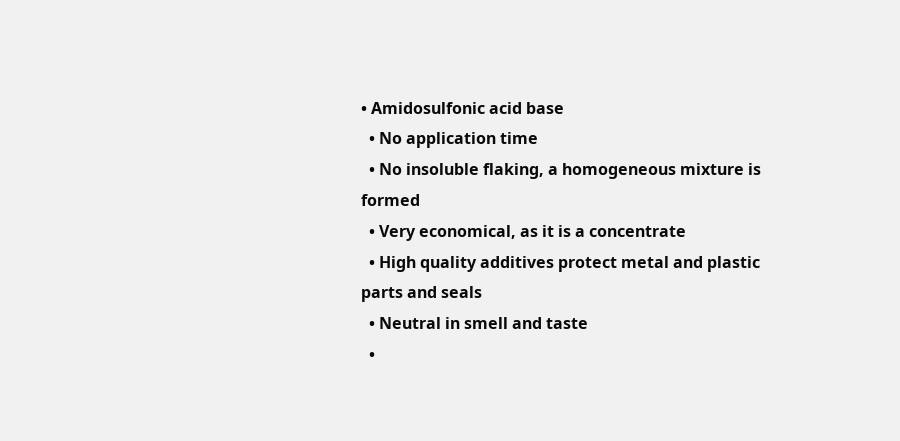• Amidosulfonic acid base
  • No application time
  • No insoluble flaking, a homogeneous mixture is formed
  • Very economical, as it is a concentrate
  • High quality additives protect metal and plastic parts and seals
  • Neutral in smell and taste
  •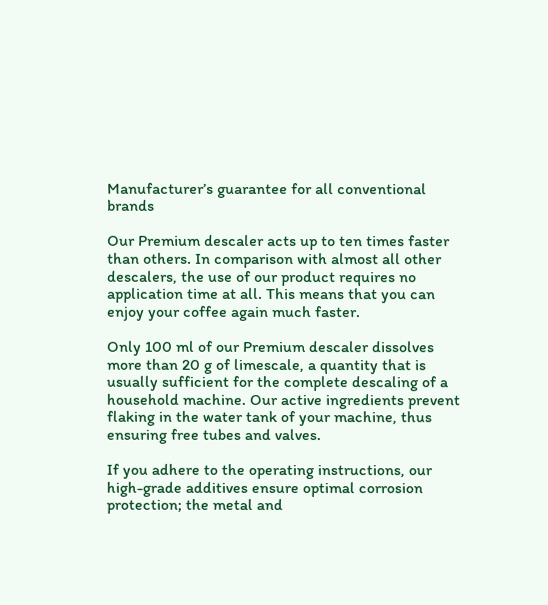Manufacturer’s guarantee for all conventional brands

Our Premium descaler acts up to ten times faster than others. In comparison with almost all other descalers, the use of our product requires no application time at all. This means that you can enjoy your coffee again much faster.

Only 100 ml of our Premium descaler dissolves more than 20 g of limescale, a quantity that is usually sufficient for the complete descaling of a household machine. Our active ingredients prevent flaking in the water tank of your machine, thus ensuring free tubes and valves.

If you adhere to the operating instructions, our high-grade additives ensure optimal corrosion protection; the metal and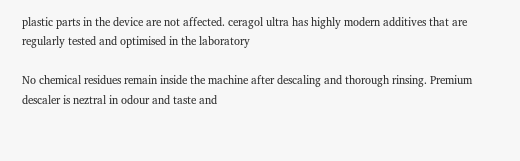plastic parts in the device are not affected. ceragol ultra has highly modern additives that are regularly tested and optimised in the laboratory

No chemical residues remain inside the machine after descaling and thorough rinsing. Premium descaler is neztral in odour and taste and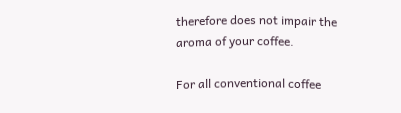therefore does not impair the aroma of your coffee.

For all conventional coffee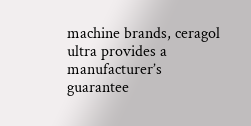machine brands, ceragol ultra provides a manufacturer’s guarantee